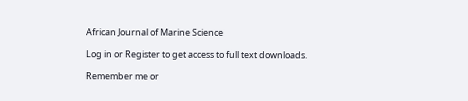African Journal of Marine Science

Log in or Register to get access to full text downloads.

Remember me or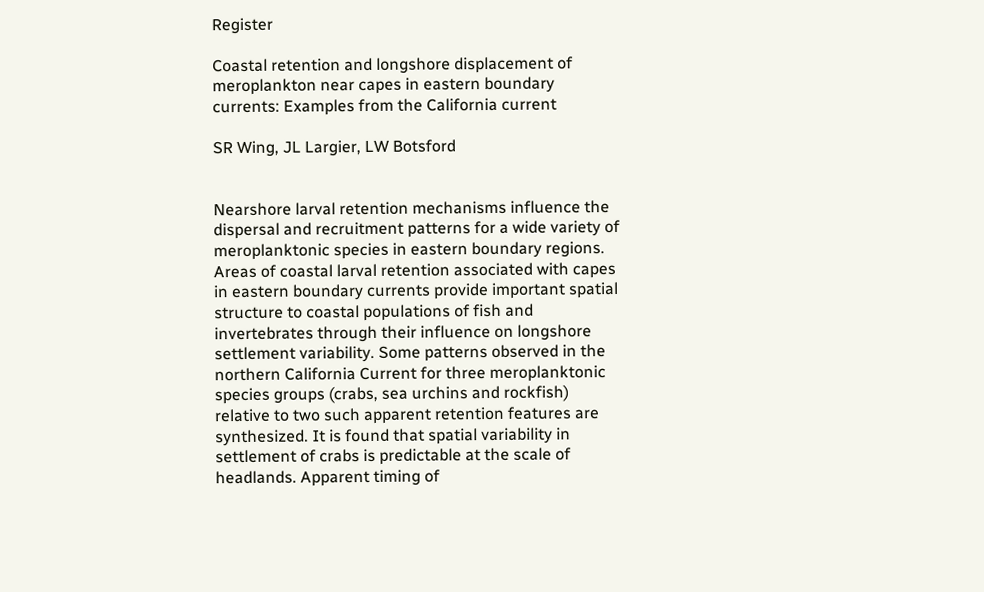Register

Coastal retention and longshore displacement of meroplankton near capes in eastern boundary currents: Examples from the California current

SR Wing, JL Largier, LW Botsford


Nearshore larval retention mechanisms influence the dispersal and recruitment patterns for a wide variety of meroplanktonic species in eastern boundary regions. Areas of coastal larval retention associated with capes in eastern boundary currents provide important spatial structure to coastal populations of fish and invertebrates through their influence on longshore settlement variability. Some patterns observed in the northern California Current for three meroplanktonic species groups (crabs, sea urchins and rockfish) relative to two such apparent retention features are synthesized. It is found that spatial variability in settlement of crabs is predictable at the scale of headlands. Apparent timing of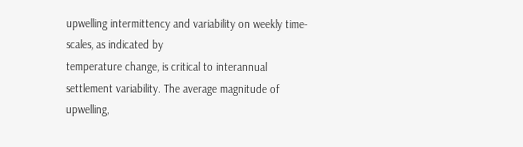upwelling intermittency and variability on weekly time-scales, as indicated by
temperature change, is critical to interannual settlement variability. The average magnitude of upwelling,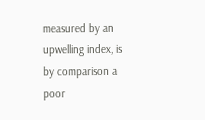measured by an upwelling index, is by comparison a poor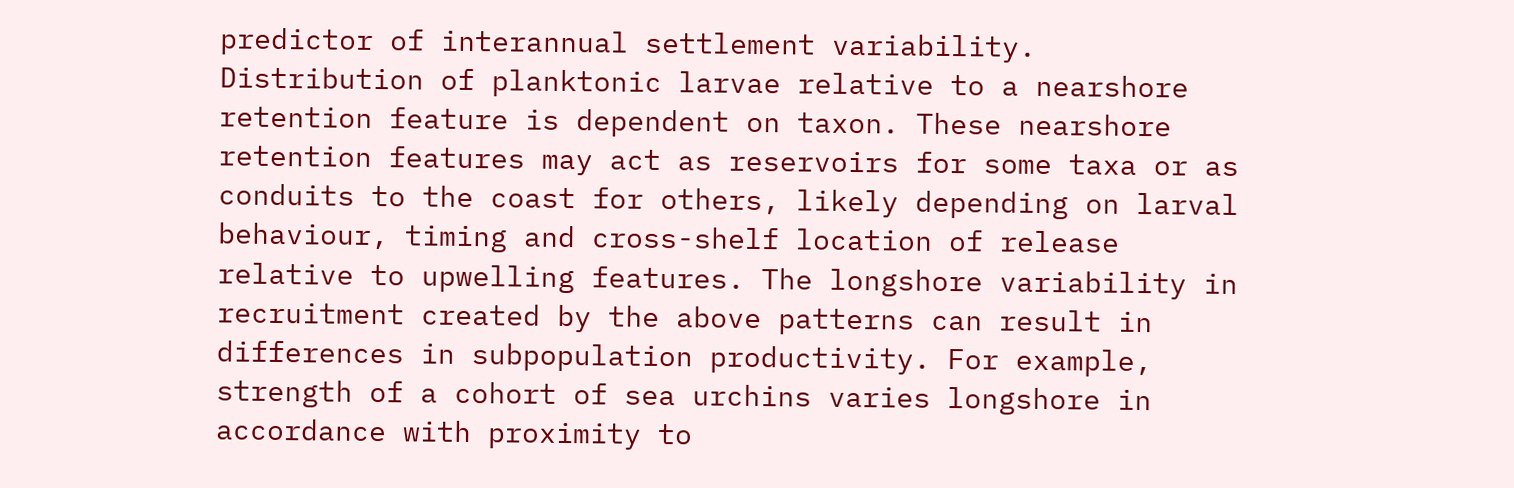predictor of interannual settlement variability. Distribution of planktonic larvae relative to a nearshore retention feature is dependent on taxon. These nearshore retention features may act as reservoirs for some taxa or as conduits to the coast for others, likely depending on larval behaviour, timing and cross-shelf location of release relative to upwelling features. The longshore variability in recruitment created by the above patterns can result in differences in subpopulation productivity. For example, strength of a cohort of sea urchins varies longshore in accordance with proximity to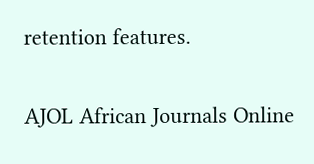retention features.

AJOL African Journals Online